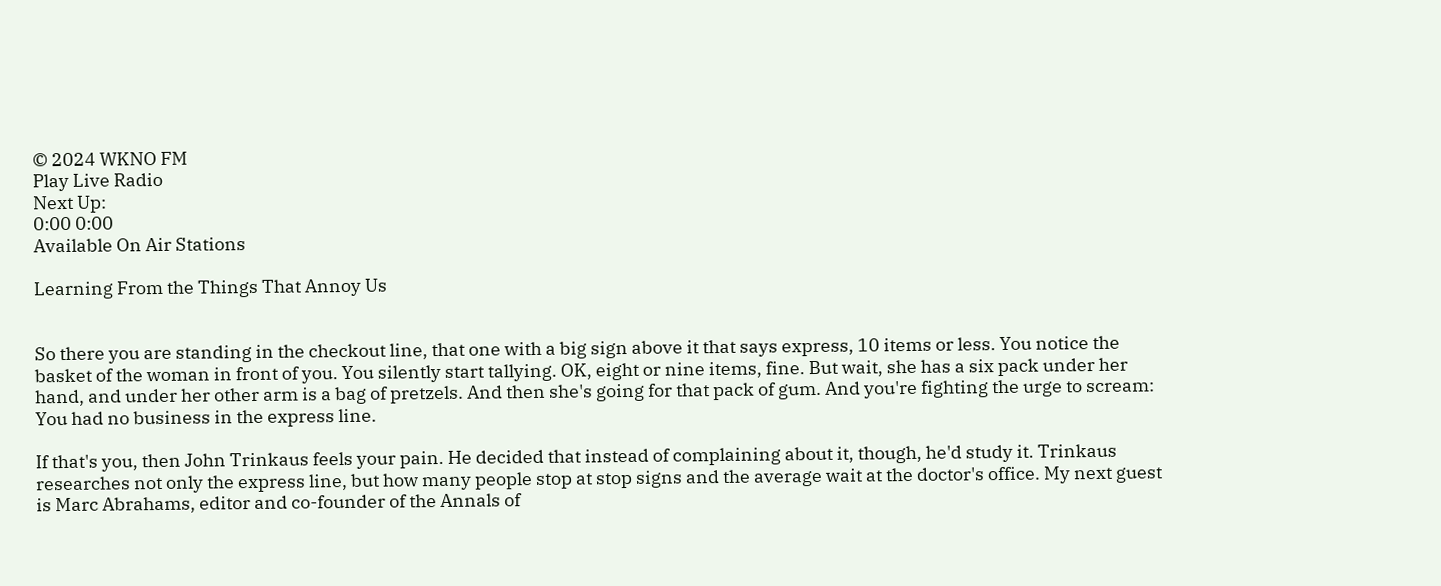© 2024 WKNO FM
Play Live Radio
Next Up:
0:00 0:00
Available On Air Stations

Learning From the Things That Annoy Us


So there you are standing in the checkout line, that one with a big sign above it that says express, 10 items or less. You notice the basket of the woman in front of you. You silently start tallying. OK, eight or nine items, fine. But wait, she has a six pack under her hand, and under her other arm is a bag of pretzels. And then she's going for that pack of gum. And you're fighting the urge to scream: You had no business in the express line.

If that's you, then John Trinkaus feels your pain. He decided that instead of complaining about it, though, he'd study it. Trinkaus researches not only the express line, but how many people stop at stop signs and the average wait at the doctor's office. My next guest is Marc Abrahams, editor and co-founder of the Annals of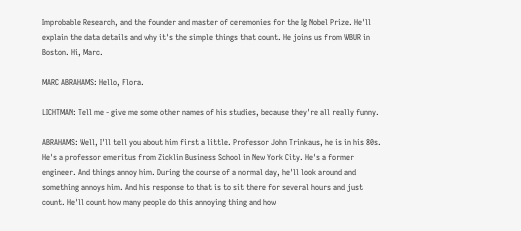Improbable Research, and the founder and master of ceremonies for the Ig Nobel Prize. He'll explain the data details and why it's the simple things that count. He joins us from WBUR in Boston. Hi, Marc.

MARC ABRAHAMS: Hello, Flora.

LICHTMAN: Tell me - give me some other names of his studies, because they're all really funny.

ABRAHAMS: Well, I'll tell you about him first a little. Professor John Trinkaus, he is in his 80s. He's a professor emeritus from Zicklin Business School in New York City. He's a former engineer. And things annoy him. During the course of a normal day, he'll look around and something annoys him. And his response to that is to sit there for several hours and just count. He'll count how many people do this annoying thing and how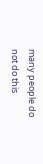many people do not do this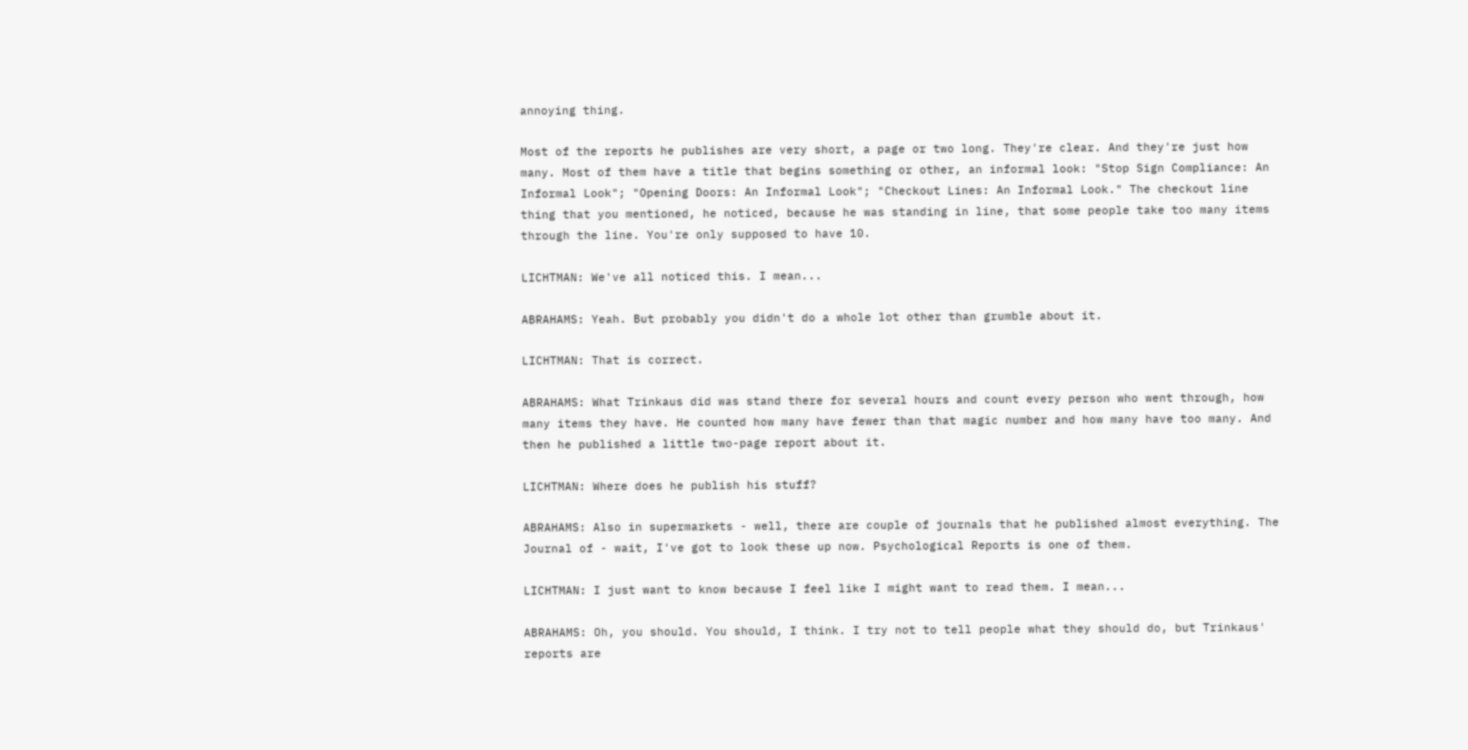annoying thing.

Most of the reports he publishes are very short, a page or two long. They're clear. And they're just how many. Most of them have a title that begins something or other, an informal look: "Stop Sign Compliance: An Informal Look"; "Opening Doors: An Informal Look"; "Checkout Lines: An Informal Look." The checkout line thing that you mentioned, he noticed, because he was standing in line, that some people take too many items through the line. You're only supposed to have 10.

LICHTMAN: We've all noticed this. I mean...

ABRAHAMS: Yeah. But probably you didn't do a whole lot other than grumble about it.

LICHTMAN: That is correct.

ABRAHAMS: What Trinkaus did was stand there for several hours and count every person who went through, how many items they have. He counted how many have fewer than that magic number and how many have too many. And then he published a little two-page report about it.

LICHTMAN: Where does he publish his stuff?

ABRAHAMS: Also in supermarkets - well, there are couple of journals that he published almost everything. The Journal of - wait, I've got to look these up now. Psychological Reports is one of them.

LICHTMAN: I just want to know because I feel like I might want to read them. I mean...

ABRAHAMS: Oh, you should. You should, I think. I try not to tell people what they should do, but Trinkaus' reports are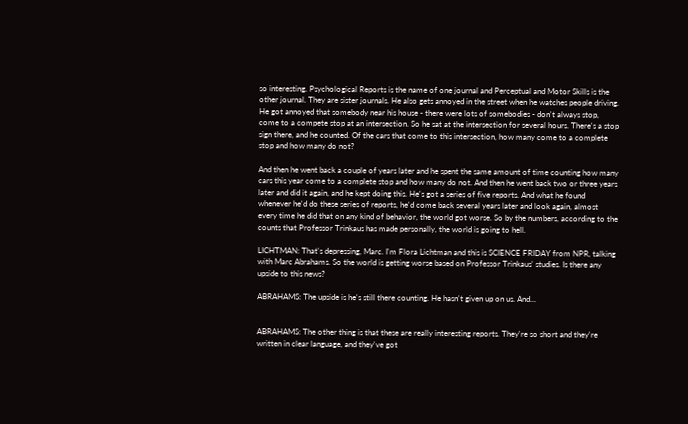so interesting. Psychological Reports is the name of one journal and Perceptual and Motor Skills is the other journal. They are sister journals. He also gets annoyed in the street when he watches people driving. He got annoyed that somebody near his house - there were lots of somebodies - don't always stop, come to a compete stop at an intersection. So he sat at the intersection for several hours. There's a stop sign there, and he counted. Of the cars that come to this intersection, how many come to a complete stop and how many do not?

And then he went back a couple of years later and he spent the same amount of time counting how many cars this year come to a complete stop and how many do not. And then he went back two or three years later and did it again, and he kept doing this. He's got a series of five reports. And what he found whenever he'd do these series of reports, he'd come back several years later and look again, almost every time he did that on any kind of behavior, the world got worse. So by the numbers, according to the counts that Professor Trinkaus has made personally, the world is going to hell.

LICHTMAN: That's depressing, Marc. I'm Flora Lichtman and this is SCIENCE FRIDAY from NPR, talking with Marc Abrahams. So the world is getting worse based on Professor Trinkaus' studies. Is there any upside to this news?

ABRAHAMS: The upside is he's still there counting. He hasn't given up on us. And...


ABRAHAMS: The other thing is that these are really interesting reports. They're so short and they're written in clear language, and they've got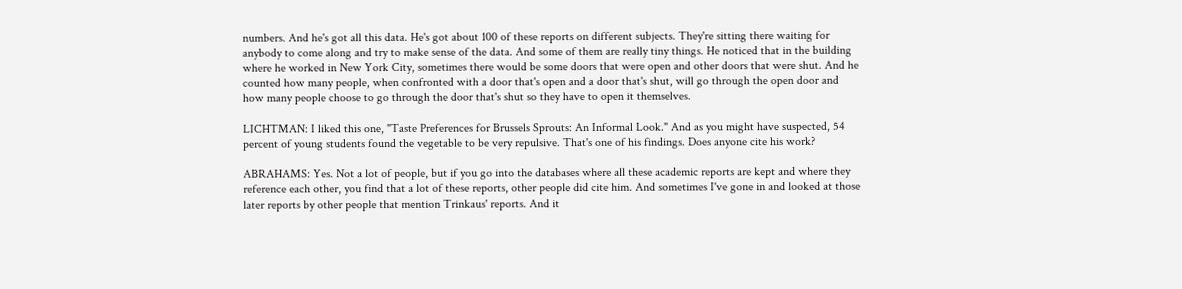numbers. And he's got all this data. He's got about 100 of these reports on different subjects. They're sitting there waiting for anybody to come along and try to make sense of the data. And some of them are really tiny things. He noticed that in the building where he worked in New York City, sometimes there would be some doors that were open and other doors that were shut. And he counted how many people, when confronted with a door that's open and a door that's shut, will go through the open door and how many people choose to go through the door that's shut so they have to open it themselves.

LICHTMAN: I liked this one, "Taste Preferences for Brussels Sprouts: An Informal Look." And as you might have suspected, 54 percent of young students found the vegetable to be very repulsive. That's one of his findings. Does anyone cite his work?

ABRAHAMS: Yes. Not a lot of people, but if you go into the databases where all these academic reports are kept and where they reference each other, you find that a lot of these reports, other people did cite him. And sometimes I've gone in and looked at those later reports by other people that mention Trinkaus' reports. And it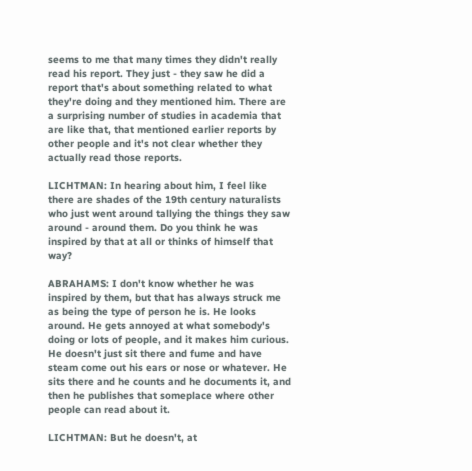seems to me that many times they didn't really read his report. They just - they saw he did a report that's about something related to what they're doing and they mentioned him. There are a surprising number of studies in academia that are like that, that mentioned earlier reports by other people and it's not clear whether they actually read those reports.

LICHTMAN: In hearing about him, I feel like there are shades of the 19th century naturalists who just went around tallying the things they saw around - around them. Do you think he was inspired by that at all or thinks of himself that way?

ABRAHAMS: I don't know whether he was inspired by them, but that has always struck me as being the type of person he is. He looks around. He gets annoyed at what somebody's doing or lots of people, and it makes him curious. He doesn't just sit there and fume and have steam come out his ears or nose or whatever. He sits there and he counts and he documents it, and then he publishes that someplace where other people can read about it.

LICHTMAN: But he doesn't, at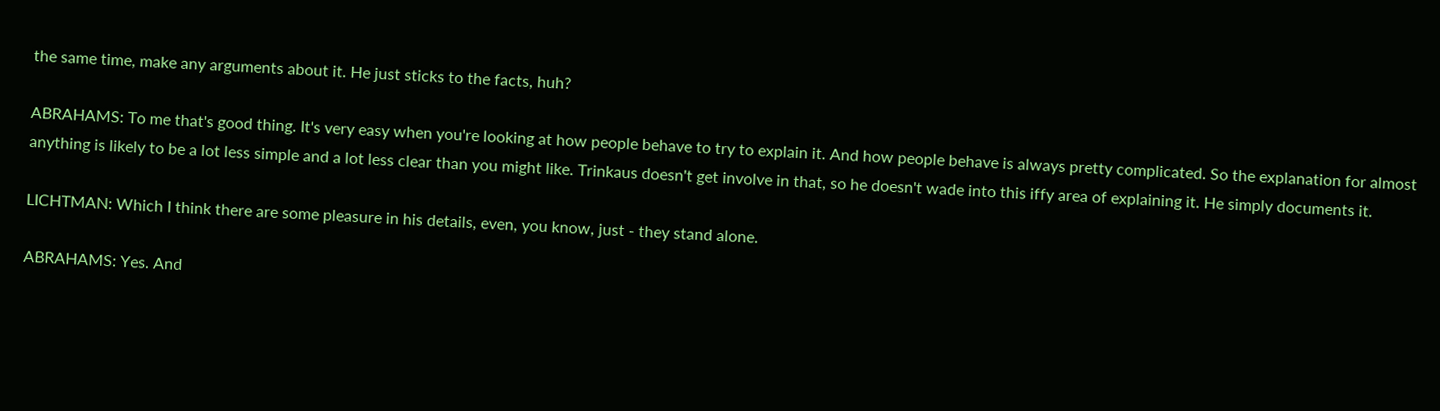the same time, make any arguments about it. He just sticks to the facts, huh?

ABRAHAMS: To me that's good thing. It's very easy when you're looking at how people behave to try to explain it. And how people behave is always pretty complicated. So the explanation for almost anything is likely to be a lot less simple and a lot less clear than you might like. Trinkaus doesn't get involve in that, so he doesn't wade into this iffy area of explaining it. He simply documents it.

LICHTMAN: Which I think there are some pleasure in his details, even, you know, just - they stand alone.

ABRAHAMS: Yes. And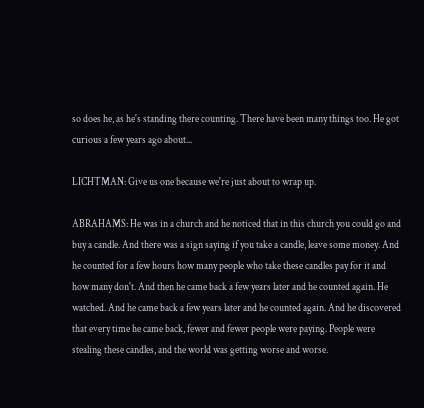so does he, as he's standing there counting. There have been many things too. He got curious a few years ago about...

LICHTMAN: Give us one because we're just about to wrap up.

ABRAHAMS: He was in a church and he noticed that in this church you could go and buy a candle. And there was a sign saying if you take a candle, leave some money. And he counted for a few hours how many people who take these candles pay for it and how many don't. And then he came back a few years later and he counted again. He watched. And he came back a few years later and he counted again. And he discovered that every time he came back, fewer and fewer people were paying. People were stealing these candles, and the world was getting worse and worse.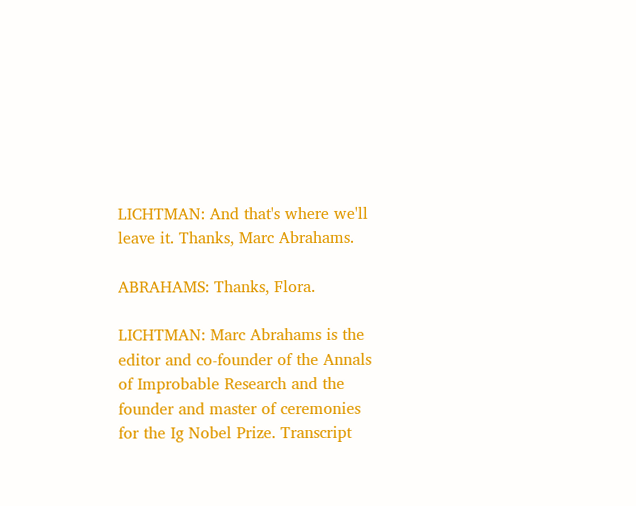LICHTMAN: And that's where we'll leave it. Thanks, Marc Abrahams.

ABRAHAMS: Thanks, Flora.

LICHTMAN: Marc Abrahams is the editor and co-founder of the Annals of Improbable Research and the founder and master of ceremonies for the Ig Nobel Prize. Transcript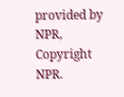provided by NPR, Copyright NPR.